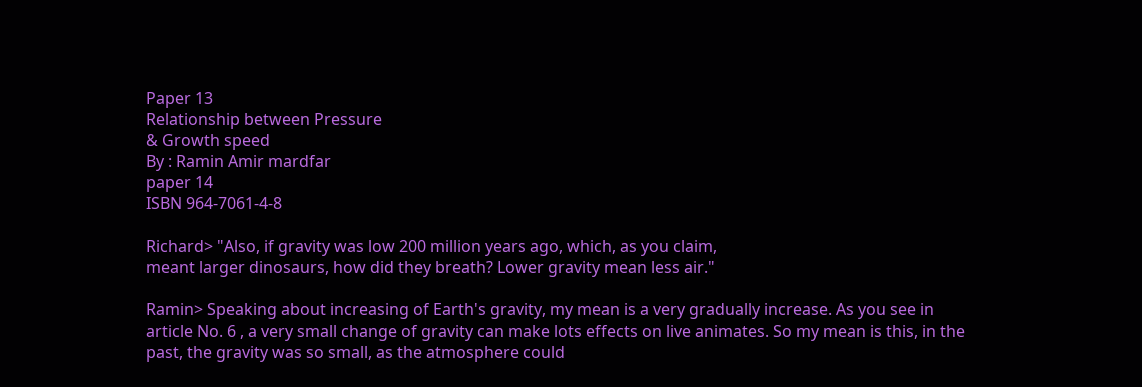Paper 13
Relationship between Pressure
& Growth speed
By : Ramin Amir mardfar
paper 14
ISBN 964-7061-4-8

Richard> "Also, if gravity was low 200 million years ago, which, as you claim,
meant larger dinosaurs, how did they breath? Lower gravity mean less air."

Ramin> Speaking about increasing of Earth's gravity, my mean is a very gradually increase. As you see in article No. 6 , a very small change of gravity can make lots effects on live animates. So my mean is this, in the past, the gravity was so small, as the atmosphere could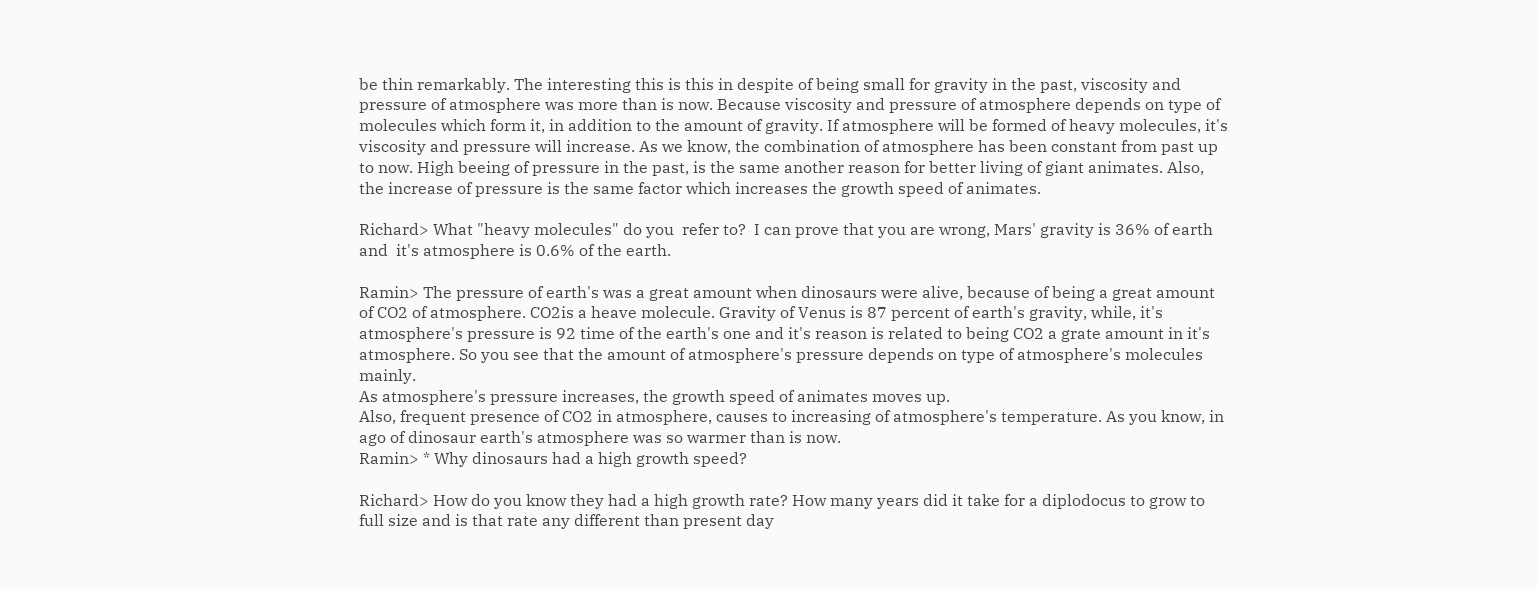be thin remarkably. The interesting this is this in despite of being small for gravity in the past, viscosity and pressure of atmosphere was more than is now. Because viscosity and pressure of atmosphere depends on type of molecules which form it, in addition to the amount of gravity. If atmosphere will be formed of heavy molecules, it's viscosity and pressure will increase. As we know, the combination of atmosphere has been constant from past up to now. High beeing of pressure in the past, is the same another reason for better living of giant animates. Also, the increase of pressure is the same factor which increases the growth speed of animates.

Richard> What "heavy molecules" do you  refer to?  I can prove that you are wrong, Mars' gravity is 36% of earth and  it's atmosphere is 0.6% of the earth.

Ramin> The pressure of earth's was a great amount when dinosaurs were alive, because of being a great amount of CO2 of atmosphere. CO2is a heave molecule. Gravity of Venus is 87 percent of earth's gravity, while, it's atmosphere's pressure is 92 time of the earth's one and it's reason is related to being CO2 a grate amount in it's atmosphere. So you see that the amount of atmosphere's pressure depends on type of atmosphere's molecules mainly.
As atmosphere's pressure increases, the growth speed of animates moves up.
Also, frequent presence of CO2 in atmosphere, causes to increasing of atmosphere's temperature. As you know, in ago of dinosaur earth's atmosphere was so warmer than is now.
Ramin> * Why dinosaurs had a high growth speed?

Richard> How do you know they had a high growth rate? How many years did it take for a diplodocus to grow to full size and is that rate any different than present day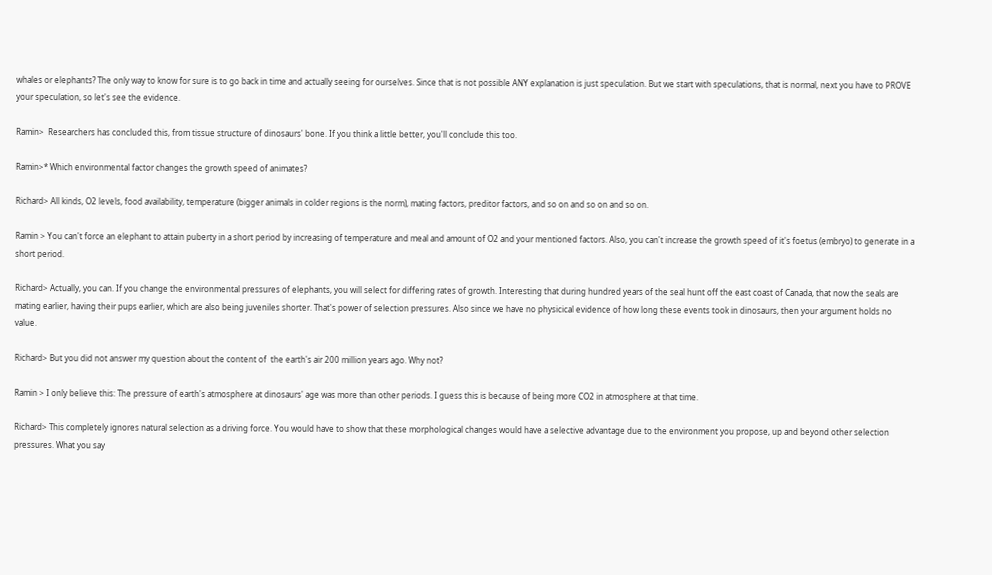whales or elephants? The only way to know for sure is to go back in time and actually seeing for ourselves. Since that is not possible ANY explanation is just speculation. But we start with speculations, that is normal, next you have to PROVE your speculation, so let's see the evidence.

Ramin>  Researchers has concluded this, from tissue structure of dinosaurs' bone. If you think a little better, you'll conclude this too.

Ramin>* Which environmental factor changes the growth speed of animates?

Richard> All kinds, O2 levels, food availability, temperature (bigger animals in colder regions is the norm), mating factors, preditor factors, and so on and so on and so on.

Ramin > You can't force an elephant to attain puberty in a short period by increasing of temperature and meal and amount of O2 and your mentioned factors. Also, you can't increase the growth speed of it's foetus (embryo) to generate in a short period.

Richard> Actually, you can. If you change the environmental pressures of elephants, you will select for differing rates of growth. Interesting that during hundred years of the seal hunt off the east coast of Canada, that now the seals are mating earlier, having their pups earlier, which are also being juveniles shorter. That's power of selection pressures. Also since we have no physicical evidence of how long these events took in dinosaurs, then your argument holds no value.

Richard> But you did not answer my question about the content of  the earth's air 200 million years ago. Why not?

Ramin > I only believe this: The pressure of earth's atmosphere at dinosaurs' age was more than other periods. I guess this is because of being more CO2 in atmosphere at that time.

Richard> This completely ignores natural selection as a driving force. You would have to show that these morphological changes would have a selective advantage due to the environment you propose, up and beyond other selection pressures. What you say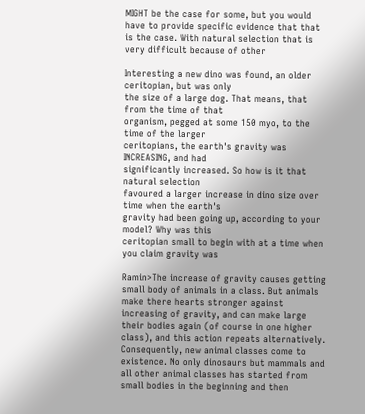MIGHT be the case for some, but you would have to provide specific evidence that that is the case. With natural selection that is very difficult because of other

Interesting a new dino was found, an older ceritopian, but was only
the size of a large dog. That means, that from the time of that
organism, pegged at some 150 myo, to the time of the larger
ceritopians, the earth's gravity was INCREASING, and had
significantly increased. So how is it that natural selection
favoured a larger increase in dino size over time when the earth's
gravity had been going up, according to your model? Why was this
ceritopian small to begin with at a time when you claim gravity was

Ramin>The increase of gravity causes getting small body of animals in a class. But animals  make there hearts stronger against increasing of gravity, and can make large their bodies again (of course in one higher class), and this action repeats alternatively. Consequently, new animal classes come to existence. No only dinosaurs but mammals and all other animal classes has started from small bodies in the beginning and then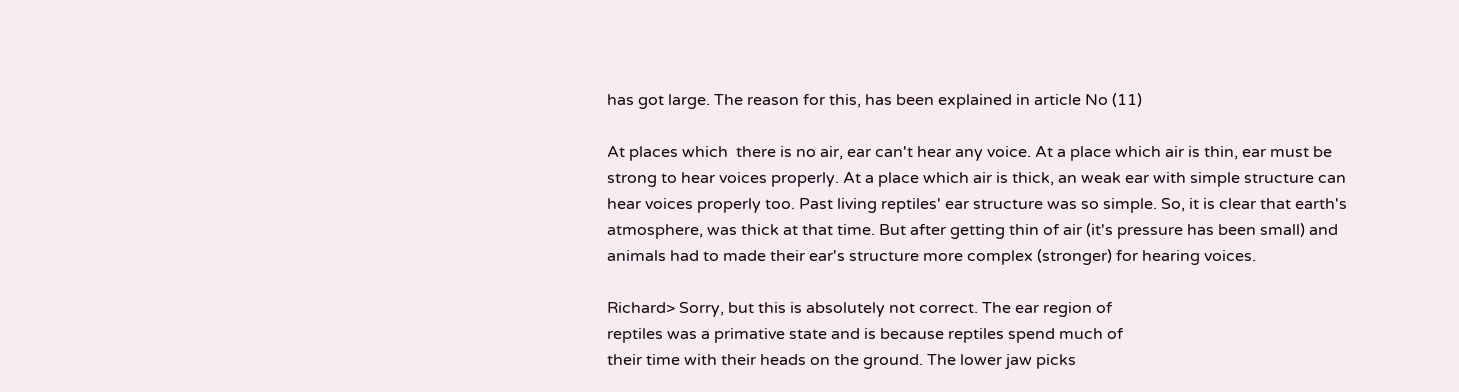has got large. The reason for this, has been explained in article No (11)

At places which  there is no air, ear can't hear any voice. At a place which air is thin, ear must be strong to hear voices properly. At a place which air is thick, an weak ear with simple structure can hear voices properly too. Past living reptiles' ear structure was so simple. So, it is clear that earth's atmosphere, was thick at that time. But after getting thin of air (it's pressure has been small) and animals had to made their ear's structure more complex (stronger) for hearing voices.

Richard> Sorry, but this is absolutely not correct. The ear region of
reptiles was a primative state and is because reptiles spend much of
their time with their heads on the ground. The lower jaw picks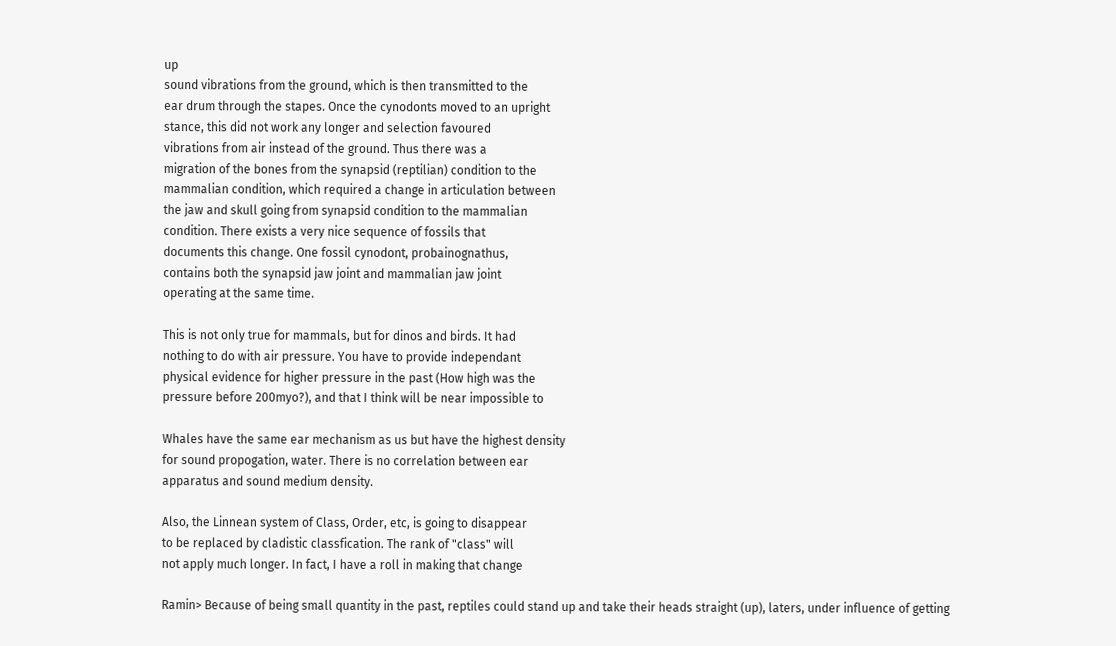up
sound vibrations from the ground, which is then transmitted to the
ear drum through the stapes. Once the cynodonts moved to an upright
stance, this did not work any longer and selection favoured
vibrations from air instead of the ground. Thus there was a
migration of the bones from the synapsid (reptilian) condition to the
mammalian condition, which required a change in articulation between
the jaw and skull going from synapsid condition to the mammalian
condition. There exists a very nice sequence of fossils that
documents this change. One fossil cynodont, probainognathus,
contains both the synapsid jaw joint and mammalian jaw joint
operating at the same time.

This is not only true for mammals, but for dinos and birds. It had
nothing to do with air pressure. You have to provide independant
physical evidence for higher pressure in the past (How high was the
pressure before 200myo?), and that I think will be near impossible to

Whales have the same ear mechanism as us but have the highest density
for sound propogation, water. There is no correlation between ear
apparatus and sound medium density.

Also, the Linnean system of Class, Order, etc, is going to disappear
to be replaced by cladistic classfication. The rank of "class" will
not apply much longer. In fact, I have a roll in making that change

Ramin> Because of being small quantity in the past, reptiles could stand up and take their heads straight (up), laters, under influence of getting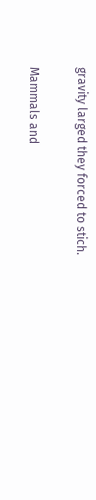gravity larged they forced to stich.

Mammals and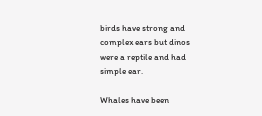birds have strong and complex ears but dinos were a reptile and had simple ear.

Whales have been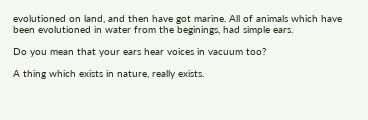evolutioned on land, and then have got marine. All of animals which have been evolutioned in water from the beginings, had simple ears.

Do you mean that your ears hear voices in vacuum too?

A thing which exists in nature, really exists.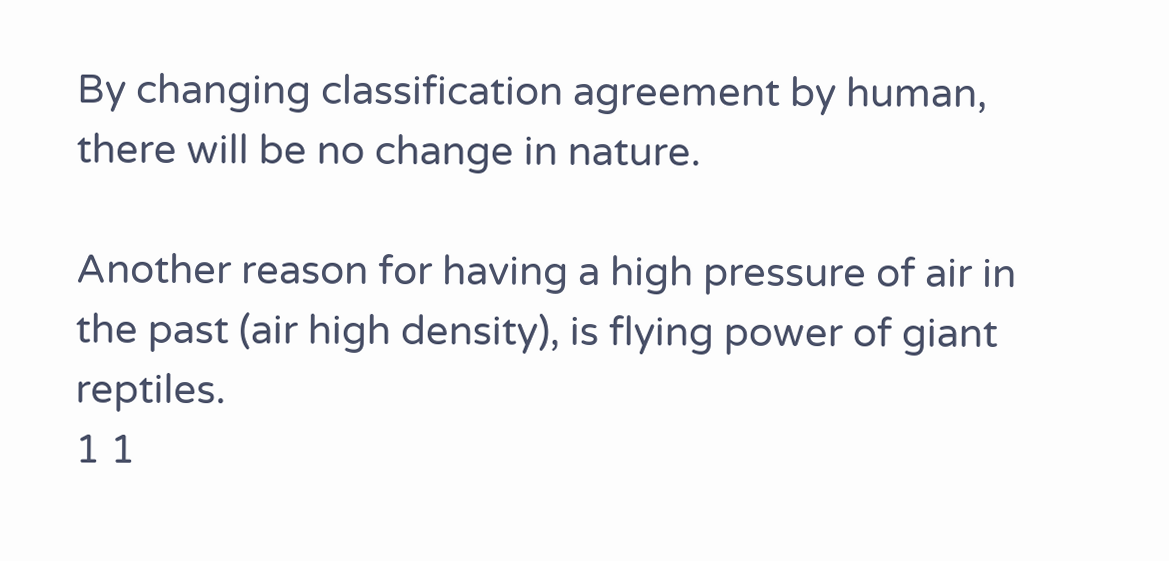By changing classification agreement by human, there will be no change in nature.

Another reason for having a high pressure of air in the past (air high density), is flying power of giant reptiles.
1 1